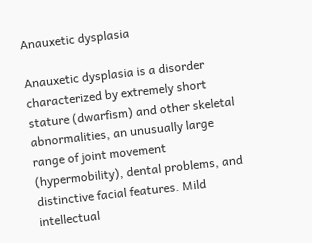Anauxetic dysplasia

Anauxetic dysplasia is a disorder characterized by extremely short stature (dwarfism) and other skeletal abnormalities, an unusually large range of joint movement (hypermobility), dental problems, and distinctive facial features. Mild intellectual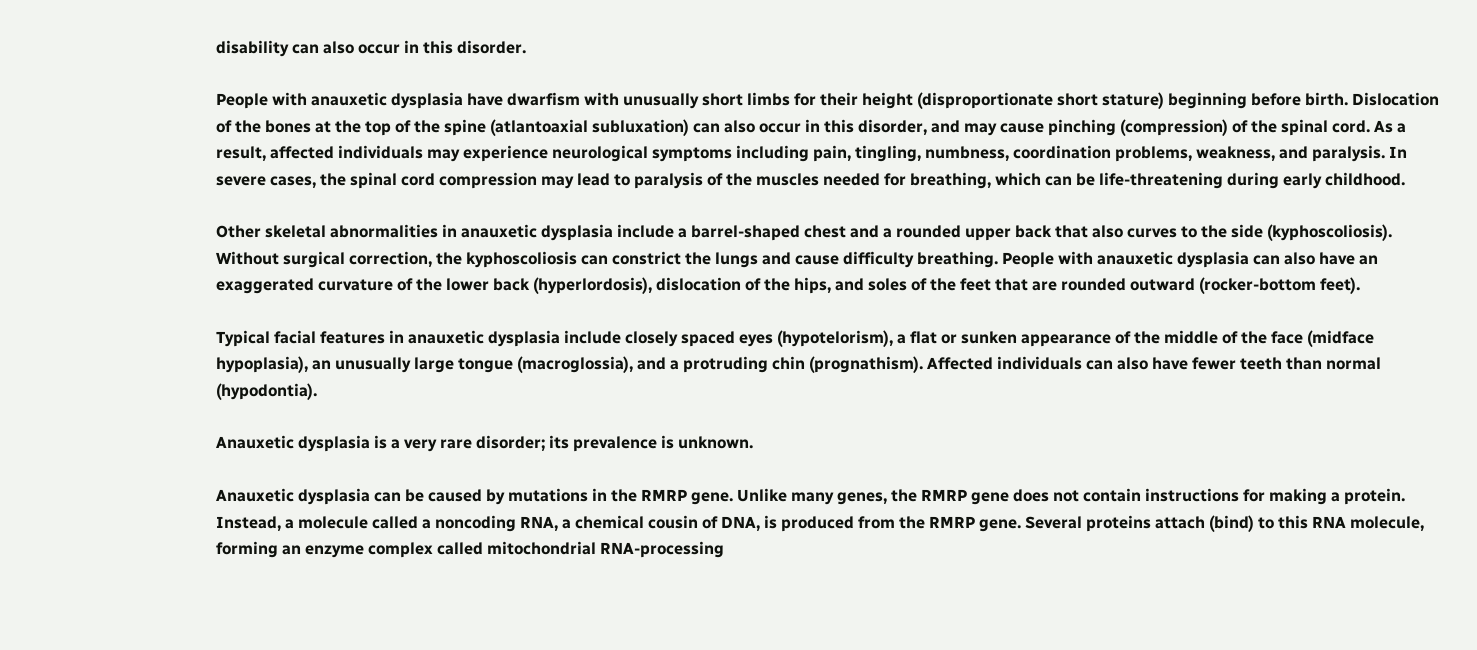disability can also occur in this disorder.

People with anauxetic dysplasia have dwarfism with unusually short limbs for their height (disproportionate short stature) beginning before birth. Dislocation of the bones at the top of the spine (atlantoaxial subluxation) can also occur in this disorder, and may cause pinching (compression) of the spinal cord. As a result, affected individuals may experience neurological symptoms including pain, tingling, numbness, coordination problems, weakness, and paralysis. In severe cases, the spinal cord compression may lead to paralysis of the muscles needed for breathing, which can be life-threatening during early childhood.

Other skeletal abnormalities in anauxetic dysplasia include a barrel-shaped chest and a rounded upper back that also curves to the side (kyphoscoliosis). Without surgical correction, the kyphoscoliosis can constrict the lungs and cause difficulty breathing. People with anauxetic dysplasia can also have an exaggerated curvature of the lower back (hyperlordosis), dislocation of the hips, and soles of the feet that are rounded outward (rocker-bottom feet).

Typical facial features in anauxetic dysplasia include closely spaced eyes (hypotelorism), a flat or sunken appearance of the middle of the face (midface hypoplasia), an unusually large tongue (macroglossia), and a protruding chin (prognathism). Affected individuals can also have fewer teeth than normal (hypodontia).

Anauxetic dysplasia is a very rare disorder; its prevalence is unknown.

Anauxetic dysplasia can be caused by mutations in the RMRP gene. Unlike many genes, the RMRP gene does not contain instructions for making a protein. Instead, a molecule called a noncoding RNA, a chemical cousin of DNA, is produced from the RMRP gene. Several proteins attach (bind) to this RNA molecule, forming an enzyme complex called mitochondrial RNA-processing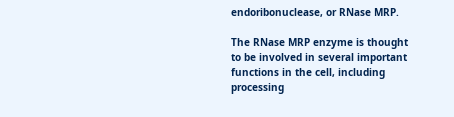endoribonuclease, or RNase MRP.

The RNase MRP enzyme is thought to be involved in several important functions in the cell, including processing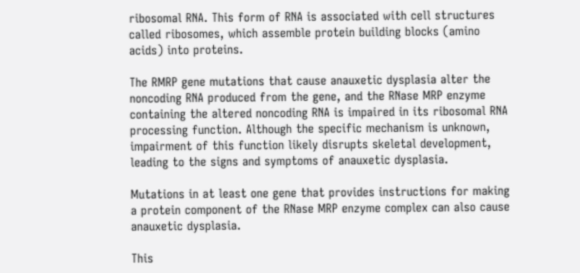ribosomal RNA. This form of RNA is associated with cell structures called ribosomes, which assemble protein building blocks (amino acids) into proteins.

The RMRP gene mutations that cause anauxetic dysplasia alter the noncoding RNA produced from the gene, and the RNase MRP enzyme containing the altered noncoding RNA is impaired in its ribosomal RNA processing function. Although the specific mechanism is unknown, impairment of this function likely disrupts skeletal development, leading to the signs and symptoms of anauxetic dysplasia.

Mutations in at least one gene that provides instructions for making a protein component of the RNase MRP enzyme complex can also cause anauxetic dysplasia.

This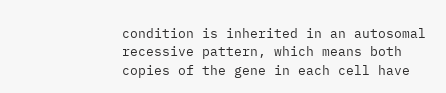condition is inherited in an autosomal recessive pattern, which means both copies of the gene in each cell have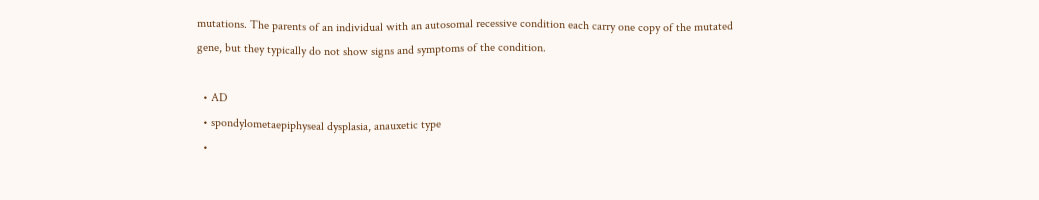mutations. The parents of an individual with an autosomal recessive condition each carry one copy of the mutated gene, but they typically do not show signs and symptoms of the condition.

  • AD
  • spondylometaepiphyseal dysplasia, anauxetic type
  •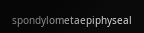spondylometaepiphyseal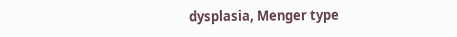dysplasia, Menger type